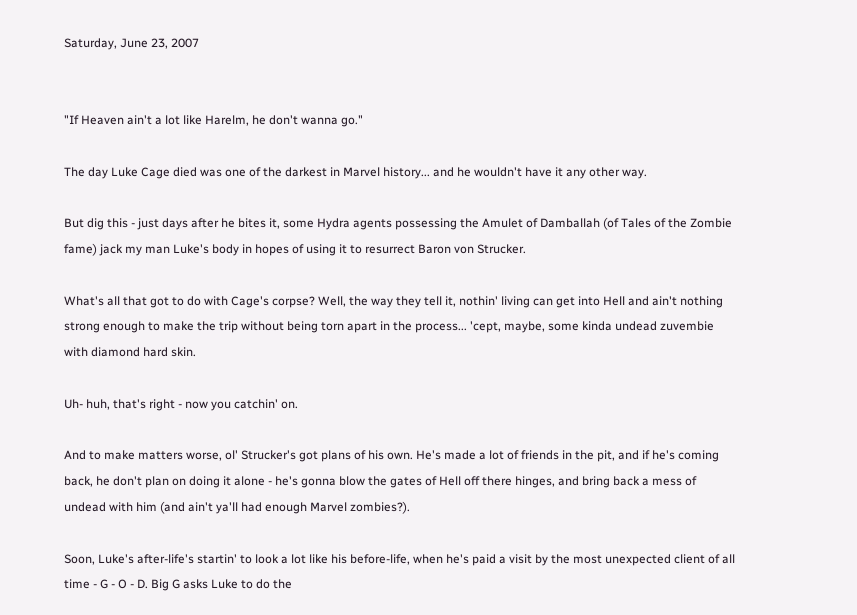Saturday, June 23, 2007


"If Heaven ain't a lot like Harelm, he don't wanna go."

The day Luke Cage died was one of the darkest in Marvel history... and he wouldn't have it any other way.

But dig this - just days after he bites it, some Hydra agents possessing the Amulet of Damballah (of Tales of the Zombie fame) jack my man Luke's body in hopes of using it to resurrect Baron von Strucker.

What's all that got to do with Cage's corpse? Well, the way they tell it, nothin' living can get into Hell and ain't nothing strong enough to make the trip without being torn apart in the process... 'cept, maybe, some kinda undead zuvembie with diamond hard skin.

Uh- huh, that's right - now you catchin' on.

And to make matters worse, ol' Strucker's got plans of his own. He's made a lot of friends in the pit, and if he's coming back, he don't plan on doing it alone - he's gonna blow the gates of Hell off there hinges, and bring back a mess of undead with him (and ain't ya'll had enough Marvel zombies?).

Soon, Luke's after-life's startin' to look a lot like his before-life, when he's paid a visit by the most unexpected client of all time - G - O - D. Big G asks Luke to do the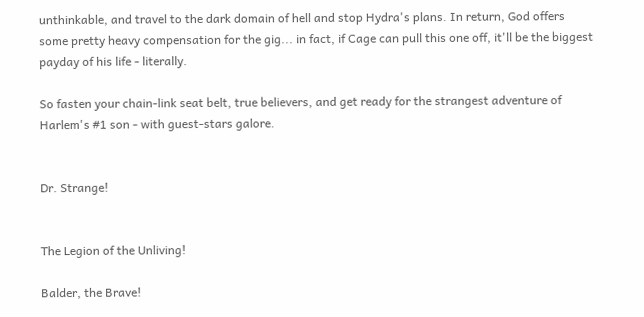unthinkable, and travel to the dark domain of hell and stop Hydra's plans. In return, God offers some pretty heavy compensation for the gig... in fact, if Cage can pull this one off, it'll be the biggest payday of his life - literally.

So fasten your chain-link seat belt, true believers, and get ready for the strangest adventure of
Harlem's #1 son - with guest-stars galore.


Dr. Strange!


The Legion of the Unliving!

Balder, the Brave!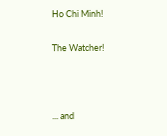Ho Chi Minh!

The Watcher!



... and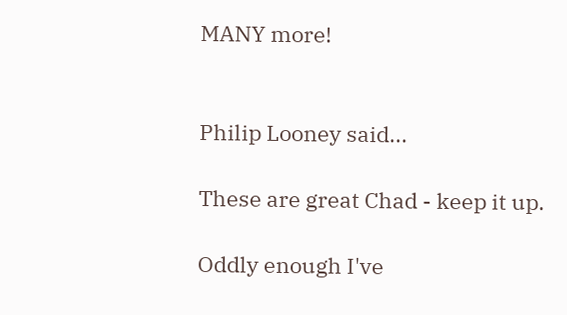MANY more!


Philip Looney said...

These are great Chad - keep it up.

Oddly enough I've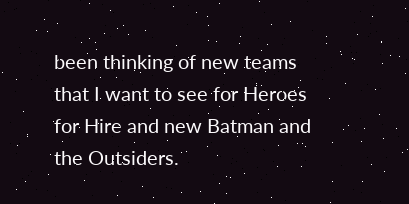been thinking of new teams that I want to see for Heroes for Hire and new Batman and the Outsiders.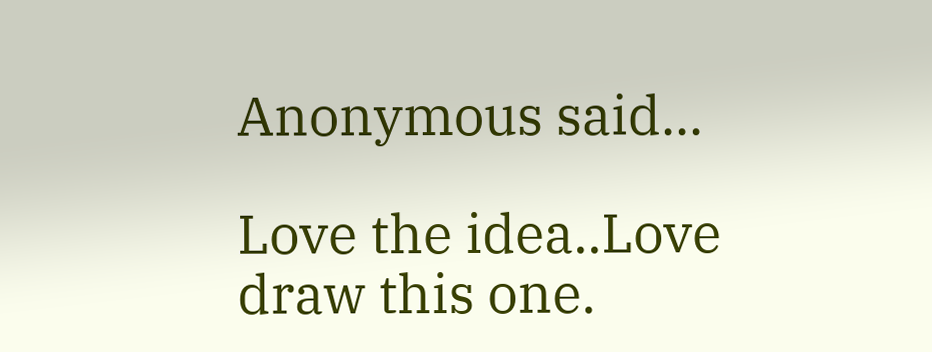Anonymous said...

Love the idea..Love draw this one.